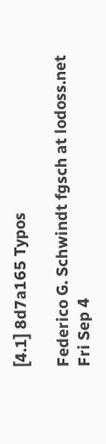[4.1] 8d7a165 Typos

Federico G. Schwindt fgsch at lodoss.net
Fri Sep 4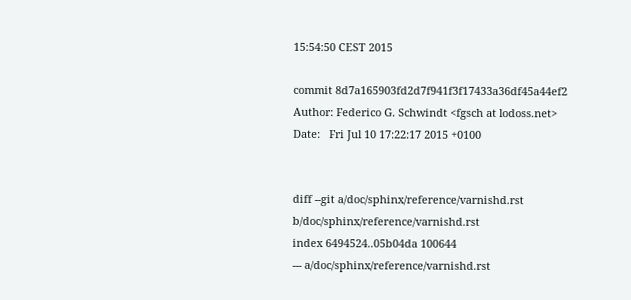15:54:50 CEST 2015

commit 8d7a165903fd2d7f941f3f17433a36df45a44ef2
Author: Federico G. Schwindt <fgsch at lodoss.net>
Date:   Fri Jul 10 17:22:17 2015 +0100


diff --git a/doc/sphinx/reference/varnishd.rst b/doc/sphinx/reference/varnishd.rst
index 6494524..05b04da 100644
--- a/doc/sphinx/reference/varnishd.rst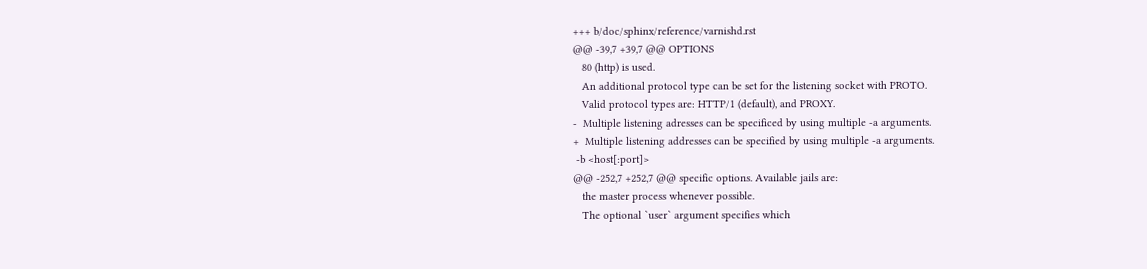+++ b/doc/sphinx/reference/varnishd.rst
@@ -39,7 +39,7 @@ OPTIONS
   80 (http) is used.
   An additional protocol type can be set for the listening socket with PROTO.
   Valid protocol types are: HTTP/1 (default), and PROXY.
-  Multiple listening adresses can be specificed by using multiple -a arguments.
+  Multiple listening addresses can be specified by using multiple -a arguments.
 -b <host[:port]>
@@ -252,7 +252,7 @@ specific options. Available jails are:
   the master process whenever possible.
   The optional `user` argument specifies which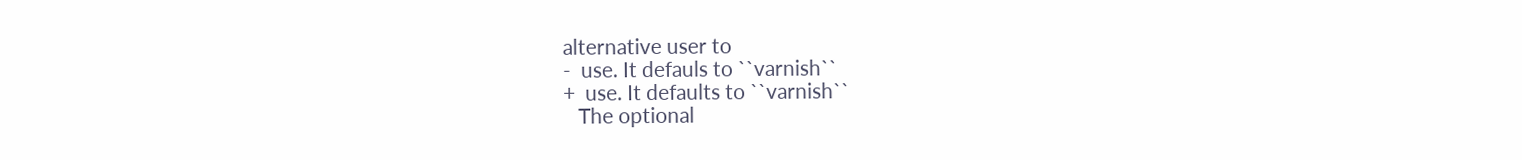alternative user to
-  use. It defauls to ``varnish``
+  use. It defaults to ``varnish``
   The optional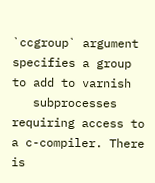`ccgroup` argument specifies a group to add to varnish
   subprocesses requiring access to a c-compiler. There is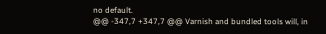no default.
@@ -347,7 +347,7 @@ Varnish and bundled tools will, in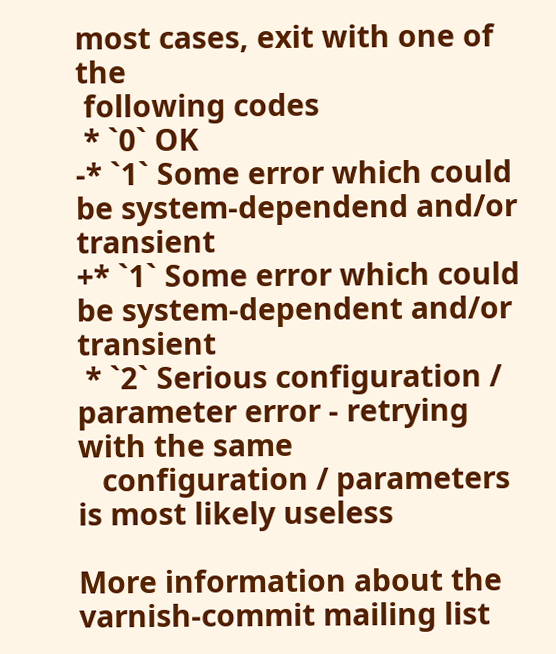most cases, exit with one of the
 following codes
 * `0` OK
-* `1` Some error which could be system-dependend and/or transient
+* `1` Some error which could be system-dependent and/or transient
 * `2` Serious configuration / parameter error - retrying with the same
   configuration / parameters is most likely useless

More information about the varnish-commit mailing list